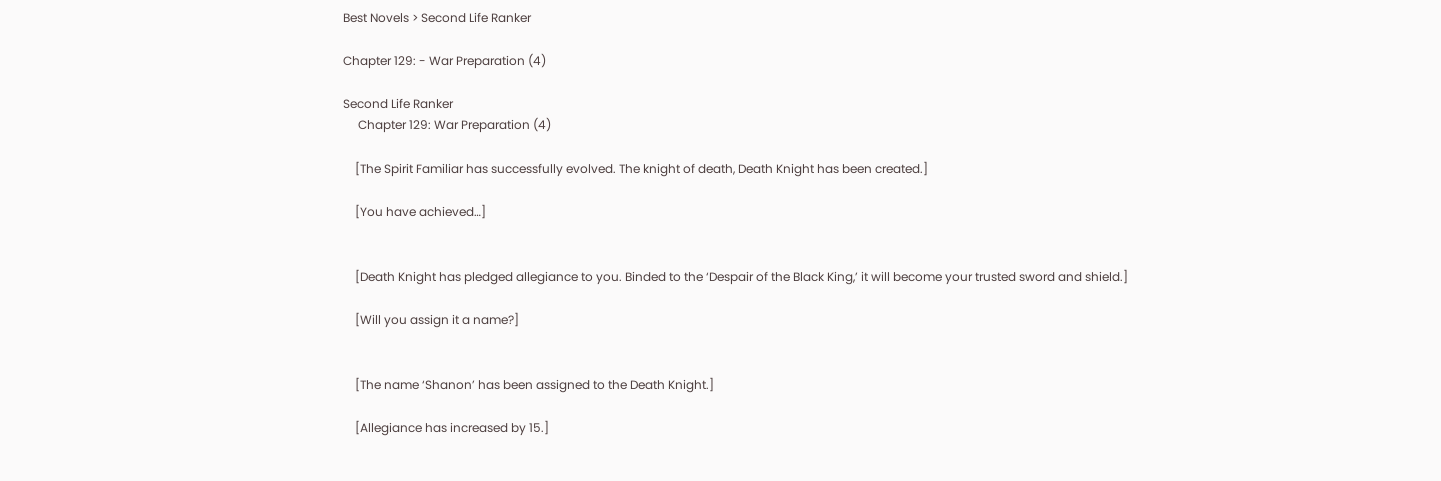Best Novels > Second Life Ranker

Chapter 129: - War Preparation (4)

Second Life Ranker
     Chapter 129: War Preparation (4)

    [The Spirit Familiar has successfully evolved. The knight of death, Death Knight has been created.]

    [You have achieved…]


    [Death Knight has pledged allegiance to you. Binded to the ‘Despair of the Black King,’ it will become your trusted sword and shield.]

    [Will you assign it a name?]


    [The name ‘Shanon’ has been assigned to the Death Knight.]

    [Allegiance has increased by 15.]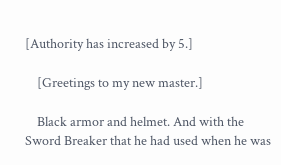[Authority has increased by 5.]

    [Greetings to my new master.]

    Black armor and helmet. And with the Sword Breaker that he had used when he was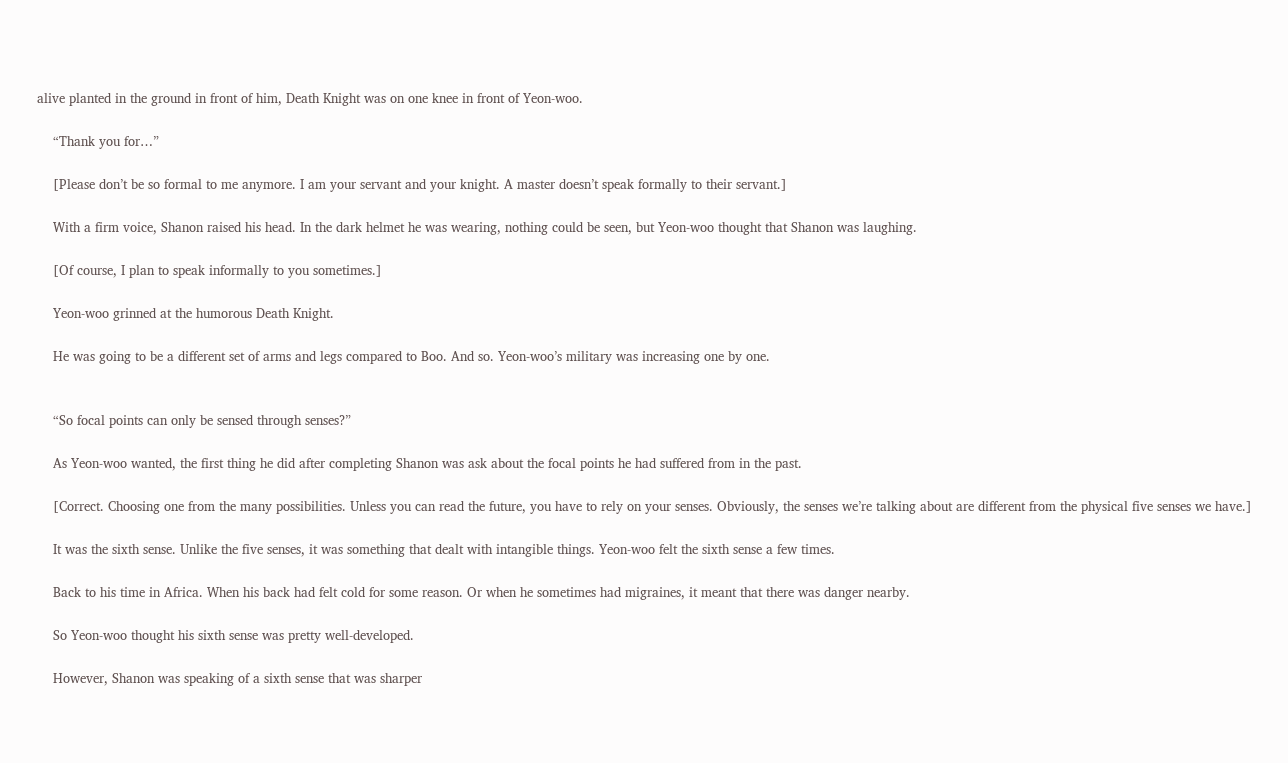alive planted in the ground in front of him, Death Knight was on one knee in front of Yeon-woo.

    “Thank you for…”

    [Please don’t be so formal to me anymore. I am your servant and your knight. A master doesn’t speak formally to their servant.]

    With a firm voice, Shanon raised his head. In the dark helmet he was wearing, nothing could be seen, but Yeon-woo thought that Shanon was laughing.

    [Of course, I plan to speak informally to you sometimes.]

    Yeon-woo grinned at the humorous Death Knight.

    He was going to be a different set of arms and legs compared to Boo. And so. Yeon-woo’s military was increasing one by one.


    “So focal points can only be sensed through senses?”

    As Yeon-woo wanted, the first thing he did after completing Shanon was ask about the focal points he had suffered from in the past.

    [Correct. Choosing one from the many possibilities. Unless you can read the future, you have to rely on your senses. Obviously, the senses we’re talking about are different from the physical five senses we have.]

    It was the sixth sense. Unlike the five senses, it was something that dealt with intangible things. Yeon-woo felt the sixth sense a few times.

    Back to his time in Africa. When his back had felt cold for some reason. Or when he sometimes had migraines, it meant that there was danger nearby.

    So Yeon-woo thought his sixth sense was pretty well-developed.

    However, Shanon was speaking of a sixth sense that was sharper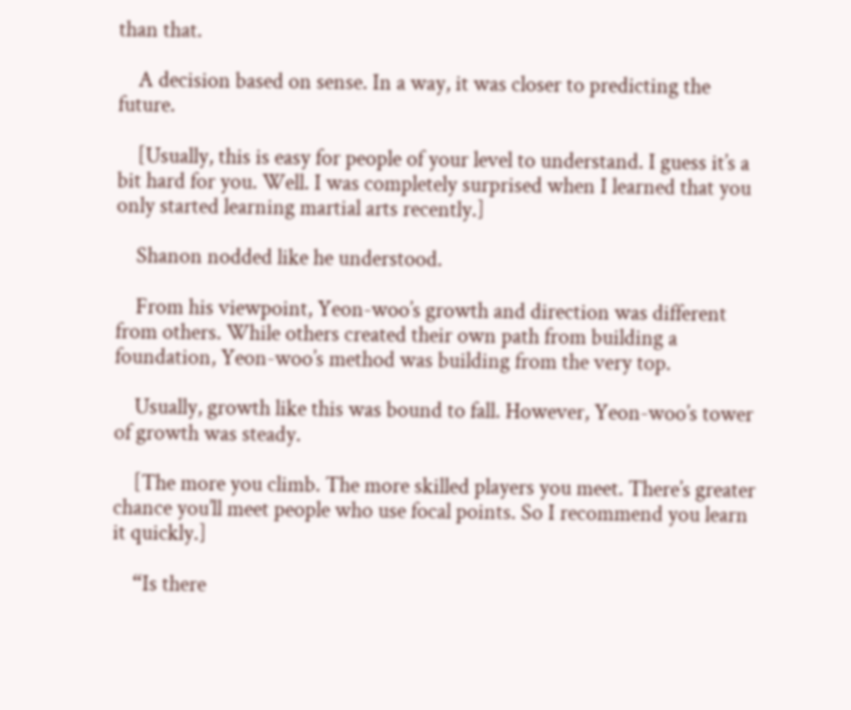than that.

    A decision based on sense. In a way, it was closer to predicting the future.

    [Usually, this is easy for people of your level to understand. I guess it’s a bit hard for you. Well. I was completely surprised when I learned that you only started learning martial arts recently.]

    Shanon nodded like he understood.

    From his viewpoint, Yeon-woo’s growth and direction was different from others. While others created their own path from building a foundation, Yeon-woo’s method was building from the very top.

    Usually, growth like this was bound to fall. However, Yeon-woo’s tower of growth was steady.

    [The more you climb. The more skilled players you meet. There’s greater chance you’ll meet people who use focal points. So I recommend you learn it quickly.]

    “Is there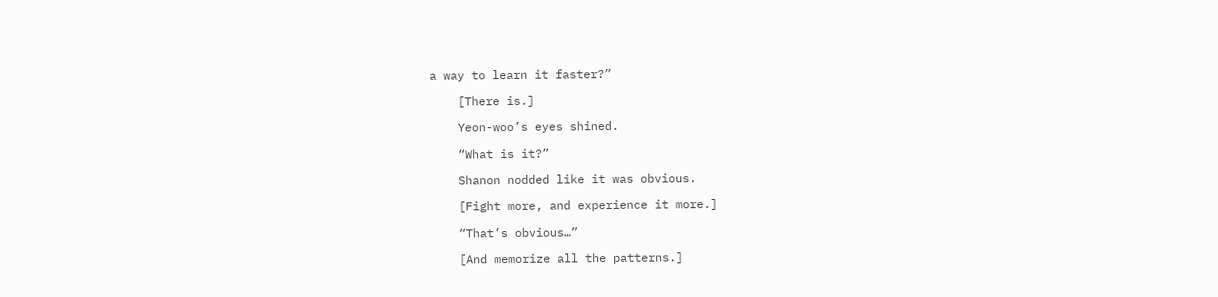a way to learn it faster?”

    [There is.]

    Yeon-woo’s eyes shined.

    “What is it?”

    Shanon nodded like it was obvious.

    [Fight more, and experience it more.]

    “That’s obvious…”

    [And memorize all the patterns.]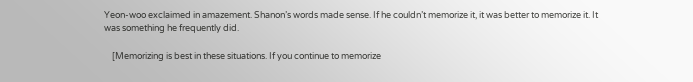Yeon-woo exclaimed in amazement. Shanon’s words made sense. If he couldn’t memorize it, it was better to memorize it. It was something he frequently did.

    [Memorizing is best in these situations. If you continue to memorize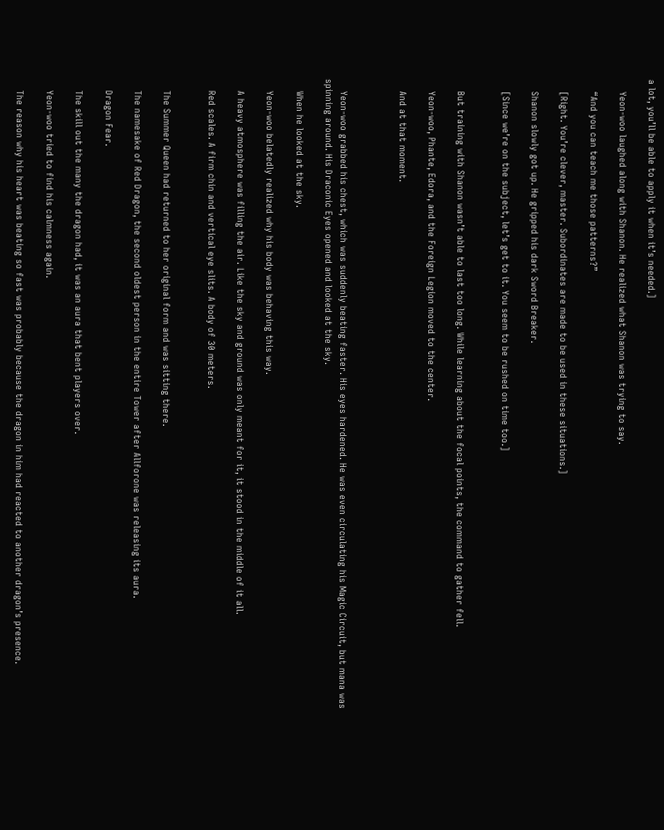a lot, you’ll be able to apply it when it’s needed.]

    Yeon-woo laughed along with Shanon. He realized what Shanon was trying to say.

    “And you can teach me those patterns?”

    [Right. You’re clever, master. Subordinates are made to be used in these situations.]

    Shanon slowly got up. He gripped his dark Sword Breaker.

    [Since we’re on the subject, let’s get to it. You seem to be rushed on time too.]


    But training with Shanon wasn’t able to last too long. While learning about the focal points, the command to gather fell.

    Yeon-woo, Phante, Edora, and the Foreign Legion moved to the center.

    And at that moment.



    Yeon-woo grabbed his chest, which was suddenly beating faster. His eyes hardened. He was even circulating his Magic Circuit, but mana was spinning around. His Draconic Eyes opened and looked at the sky.

    When he looked at the sky.

    Yeon-woo belatedly realized why his body was behaving this way.

    A heavy atmosphere was filling the air. Like the sky and ground was only meant for it, it stood in the middle of it all.

    Red scales. A firm chin and vertical eye slits. A body of 30 meters.


    The Summer Queen had returned to her original form and was sitting there.

    The namesake of Red Dragon, the second oldest person in the entire Tower after Allforone was releasing its aura.

    Dragon Fear.

    The skill out the many the dragon had, it was an aura that bent players over.

    Yeon-woo tried to find his calmness again.

    The reason why his heart was beating so fast was probably because the dragon in him had reacted to another dragon’s presence.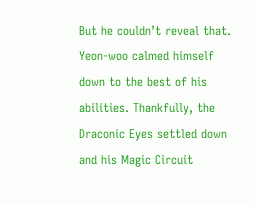But he couldn’t reveal that. Yeon-woo calmed himself down to the best of his abilities. Thankfully, the Draconic Eyes settled down and his Magic Circuit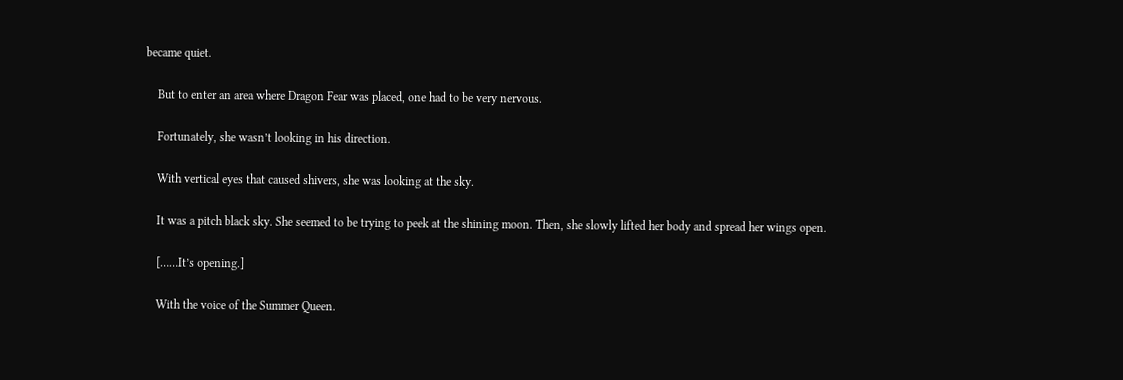became quiet.

    But to enter an area where Dragon Fear was placed, one had to be very nervous.

    Fortunately, she wasn’t looking in his direction.

    With vertical eyes that caused shivers, she was looking at the sky.

    It was a pitch black sky. She seemed to be trying to peek at the shining moon. Then, she slowly lifted her body and spread her wings open.

    [……It’s opening.]

    With the voice of the Summer Queen.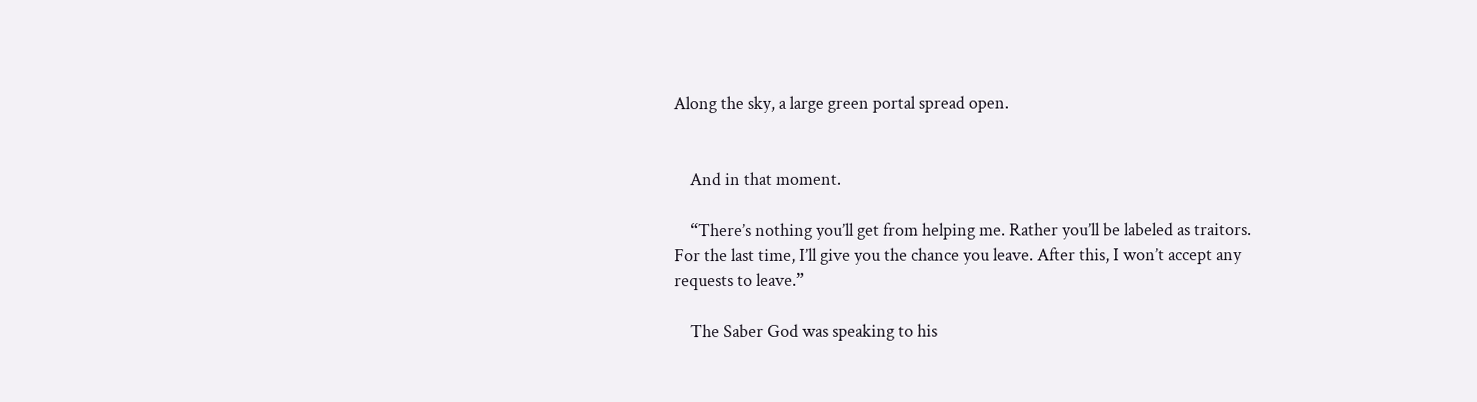Along the sky, a large green portal spread open.


    And in that moment.

    “There’s nothing you’ll get from helping me. Rather you’ll be labeled as traitors. For the last time, I’ll give you the chance you leave. After this, I won’t accept any requests to leave.”

    The Saber God was speaking to his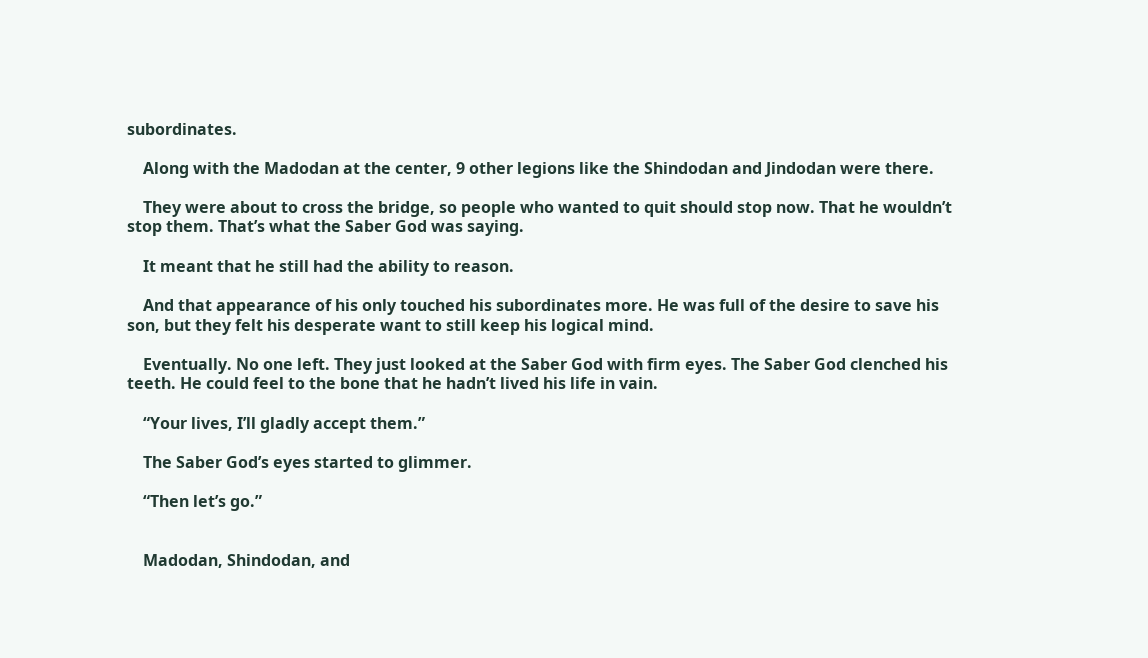subordinates.

    Along with the Madodan at the center, 9 other legions like the Shindodan and Jindodan were there.

    They were about to cross the bridge, so people who wanted to quit should stop now. That he wouldn’t stop them. That’s what the Saber God was saying.

    It meant that he still had the ability to reason.

    And that appearance of his only touched his subordinates more. He was full of the desire to save his son, but they felt his desperate want to still keep his logical mind.

    Eventually. No one left. They just looked at the Saber God with firm eyes. The Saber God clenched his teeth. He could feel to the bone that he hadn’t lived his life in vain.

    “Your lives, I’ll gladly accept them.”

    The Saber God’s eyes started to glimmer.

    “Then let’s go.”


    Madodan, Shindodan, and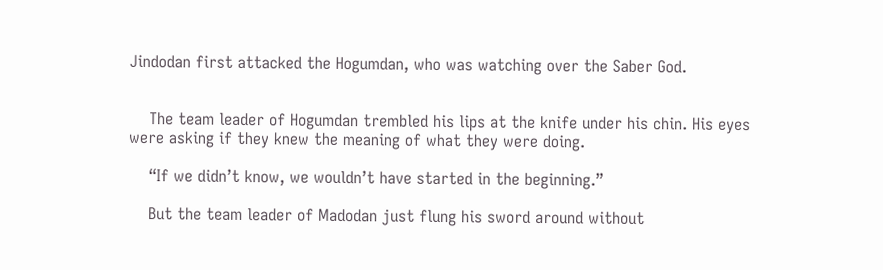Jindodan first attacked the Hogumdan, who was watching over the Saber God.


    The team leader of Hogumdan trembled his lips at the knife under his chin. His eyes were asking if they knew the meaning of what they were doing.

    “If we didn’t know, we wouldn’t have started in the beginning.”

    But the team leader of Madodan just flung his sword around without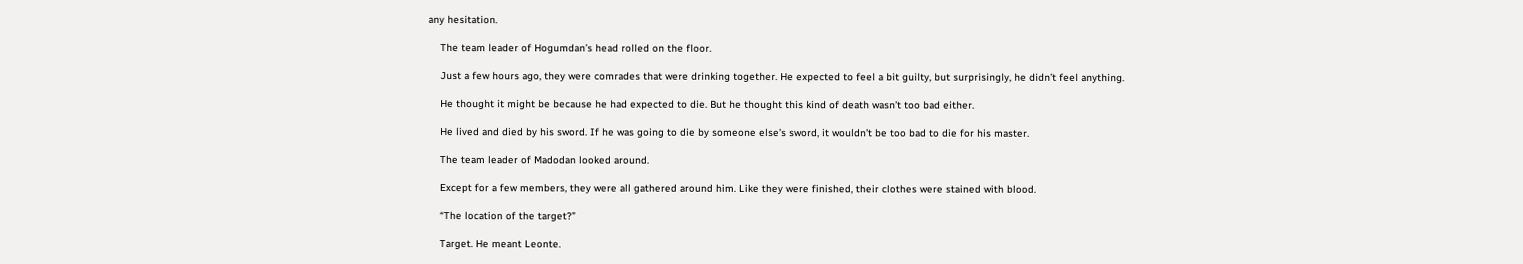any hesitation.

    The team leader of Hogumdan’s head rolled on the floor.

    Just a few hours ago, they were comrades that were drinking together. He expected to feel a bit guilty, but surprisingly, he didn’t feel anything.

    He thought it might be because he had expected to die. But he thought this kind of death wasn’t too bad either.

    He lived and died by his sword. If he was going to die by someone else’s sword, it wouldn’t be too bad to die for his master.

    The team leader of Madodan looked around.

    Except for a few members, they were all gathered around him. Like they were finished, their clothes were stained with blood.

    “The location of the target?”

    Target. He meant Leonte.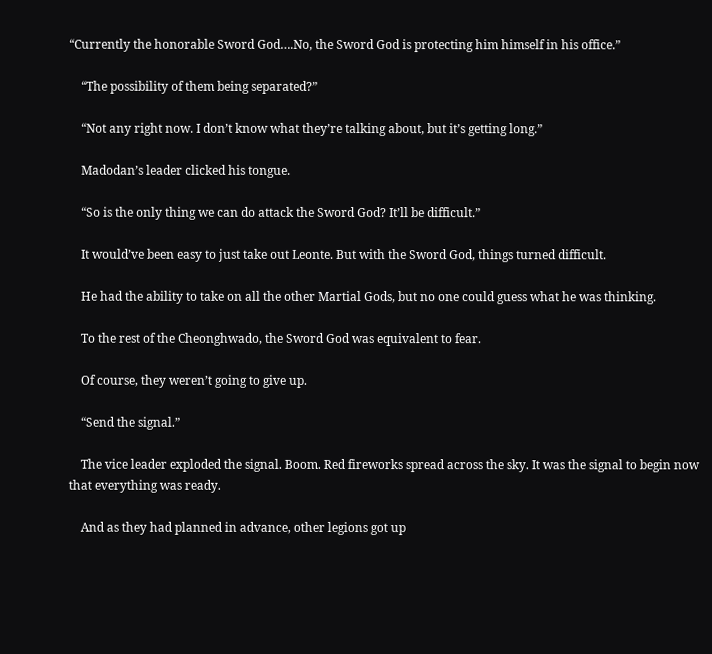“Currently the honorable Sword God….No, the Sword God is protecting him himself in his office.”

    “The possibility of them being separated?”

    “Not any right now. I don’t know what they’re talking about, but it’s getting long.”

    Madodan’s leader clicked his tongue.

    “So is the only thing we can do attack the Sword God? It’ll be difficult.”

    It would’ve been easy to just take out Leonte. But with the Sword God, things turned difficult.

    He had the ability to take on all the other Martial Gods, but no one could guess what he was thinking.

    To the rest of the Cheonghwado, the Sword God was equivalent to fear.

    Of course, they weren’t going to give up.

    “Send the signal.”

    The vice leader exploded the signal. Boom. Red fireworks spread across the sky. It was the signal to begin now that everything was ready.

    And as they had planned in advance, other legions got up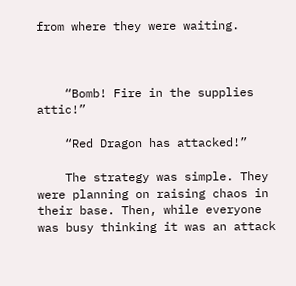from where they were waiting.



    “Bomb! Fire in the supplies attic!”

    “Red Dragon has attacked!”

    The strategy was simple. They were planning on raising chaos in their base. Then, while everyone was busy thinking it was an attack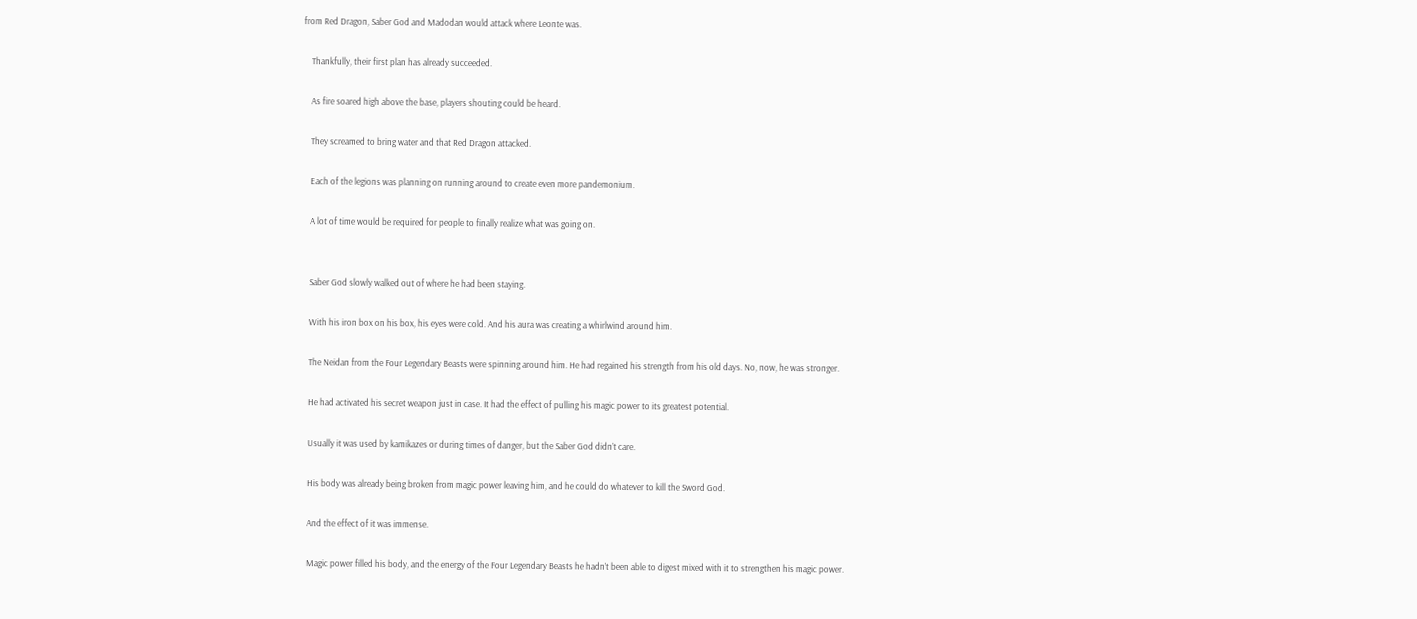from Red Dragon, Saber God and Madodan would attack where Leonte was.

    Thankfully, their first plan has already succeeded.

    As fire soared high above the base, players shouting could be heard.

    They screamed to bring water and that Red Dragon attacked.

    Each of the legions was planning on running around to create even more pandemonium.

    A lot of time would be required for people to finally realize what was going on.


    Saber God slowly walked out of where he had been staying.

    With his iron box on his box, his eyes were cold. And his aura was creating a whirlwind around him.

    The Neidan from the Four Legendary Beasts were spinning around him. He had regained his strength from his old days. No, now, he was stronger.

    He had activated his secret weapon just in case. It had the effect of pulling his magic power to its greatest potential.

    Usually it was used by kamikazes or during times of danger, but the Saber God didn’t care.

    His body was already being broken from magic power leaving him, and he could do whatever to kill the Sword God.

    And the effect of it was immense.

    Magic power filled his body, and the energy of the Four Legendary Beasts he hadn’t been able to digest mixed with it to strengthen his magic power.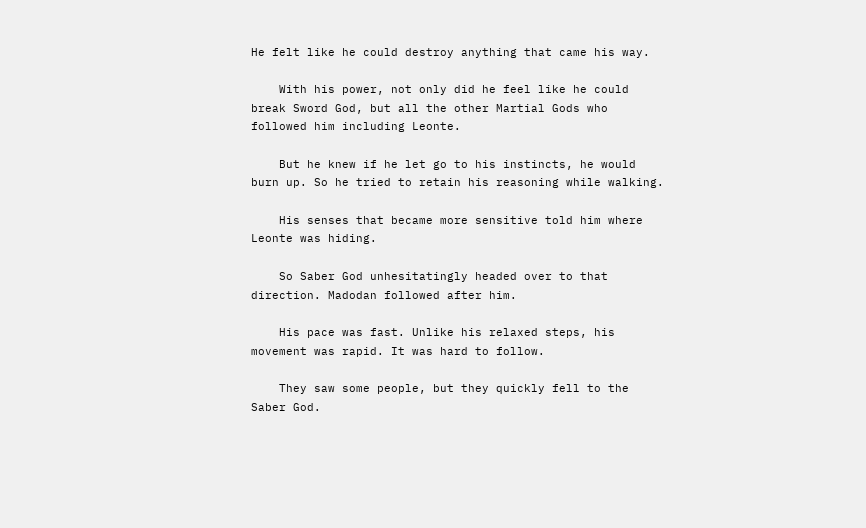He felt like he could destroy anything that came his way.

    With his power, not only did he feel like he could break Sword God, but all the other Martial Gods who followed him including Leonte.

    But he knew if he let go to his instincts, he would burn up. So he tried to retain his reasoning while walking.

    His senses that became more sensitive told him where Leonte was hiding.

    So Saber God unhesitatingly headed over to that direction. Madodan followed after him.

    His pace was fast. Unlike his relaxed steps, his movement was rapid. It was hard to follow.

    They saw some people, but they quickly fell to the Saber God.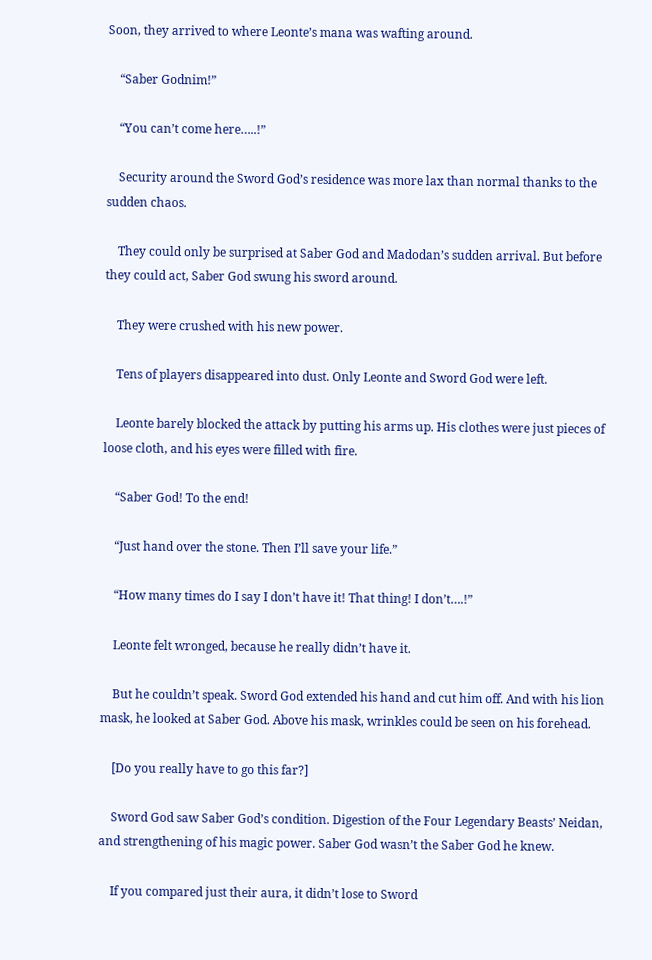Soon, they arrived to where Leonte’s mana was wafting around.

    “Saber Godnim!”

    “You can’t come here…..!”

    Security around the Sword God’s residence was more lax than normal thanks to the sudden chaos.

    They could only be surprised at Saber God and Madodan’s sudden arrival. But before they could act, Saber God swung his sword around.

    They were crushed with his new power.

    Tens of players disappeared into dust. Only Leonte and Sword God were left.

    Leonte barely blocked the attack by putting his arms up. His clothes were just pieces of loose cloth, and his eyes were filled with fire.

    “Saber God! To the end!

    “Just hand over the stone. Then I’ll save your life.”

    “How many times do I say I don’t have it! That thing! I don’t….!”

    Leonte felt wronged, because he really didn’t have it.

    But he couldn’t speak. Sword God extended his hand and cut him off. And with his lion mask, he looked at Saber God. Above his mask, wrinkles could be seen on his forehead.

    [Do you really have to go this far?]

    Sword God saw Saber God’s condition. Digestion of the Four Legendary Beasts’ Neidan, and strengthening of his magic power. Saber God wasn’t the Saber God he knew.

    If you compared just their aura, it didn’t lose to Sword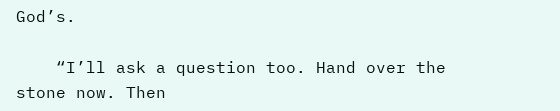God’s.

    “I’ll ask a question too. Hand over the stone now. Then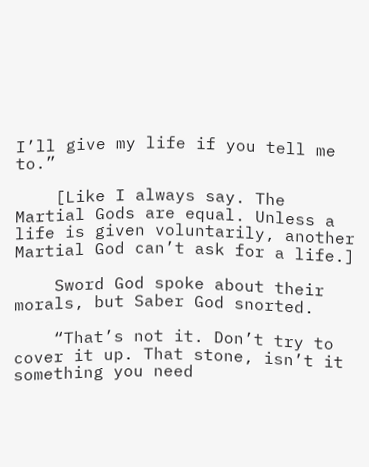I’ll give my life if you tell me to.”

    [Like I always say. The Martial Gods are equal. Unless a life is given voluntarily, another Martial God can’t ask for a life.]

    Sword God spoke about their morals, but Saber God snorted.

    “That’s not it. Don’t try to cover it up. That stone, isn’t it something you need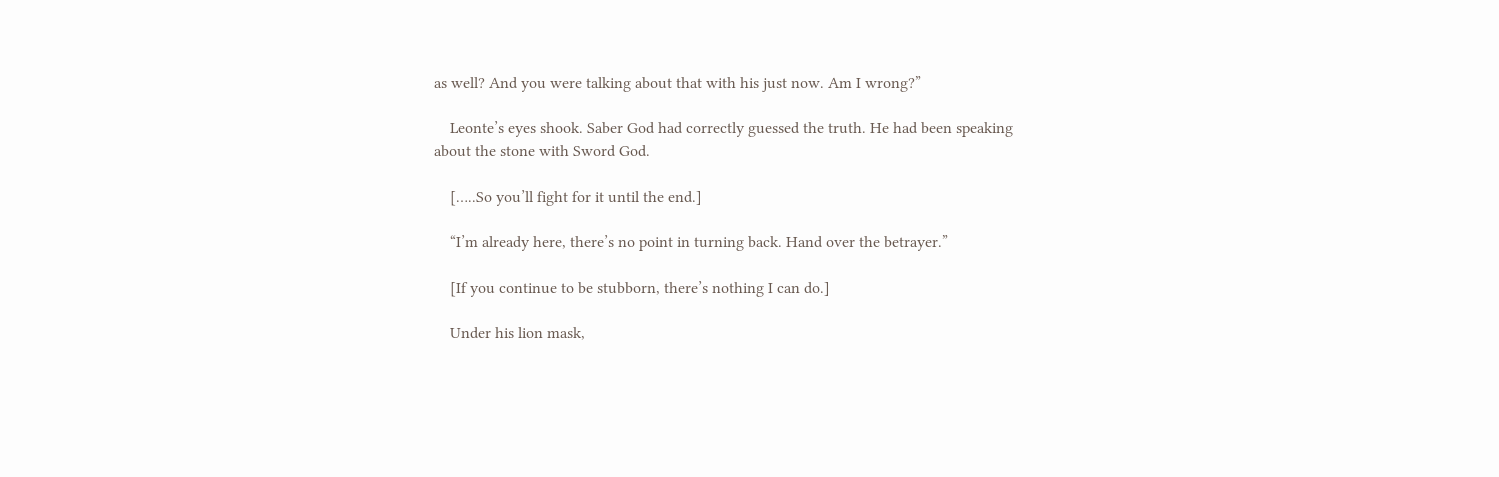as well? And you were talking about that with his just now. Am I wrong?”

    Leonte’s eyes shook. Saber God had correctly guessed the truth. He had been speaking about the stone with Sword God.

    […..So you’ll fight for it until the end.]

    “I’m already here, there’s no point in turning back. Hand over the betrayer.”

    [If you continue to be stubborn, there’s nothing I can do.]

    Under his lion mask,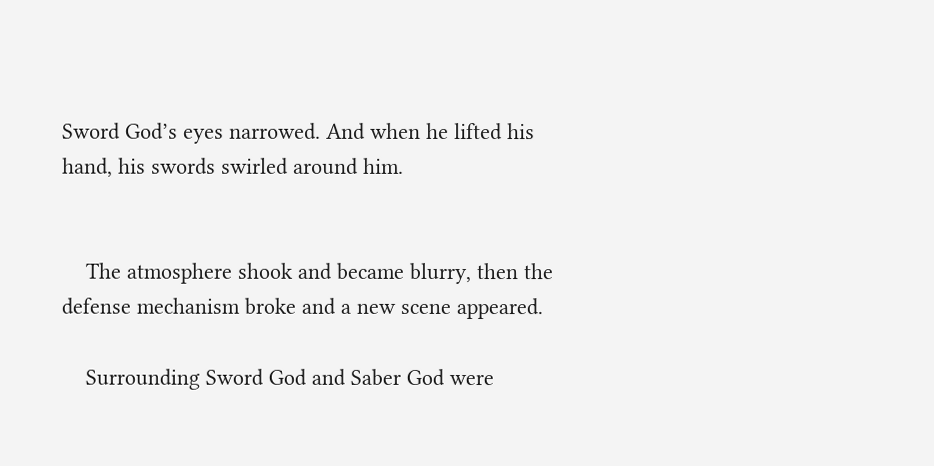Sword God’s eyes narrowed. And when he lifted his hand, his swords swirled around him.


    The atmosphere shook and became blurry, then the defense mechanism broke and a new scene appeared.

    Surrounding Sword God and Saber God were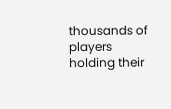thousands of players holding their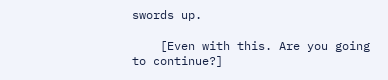swords up.

    [Even with this. Are you going to continue?]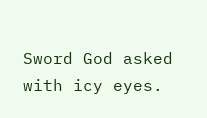Sword God asked with icy eyes.